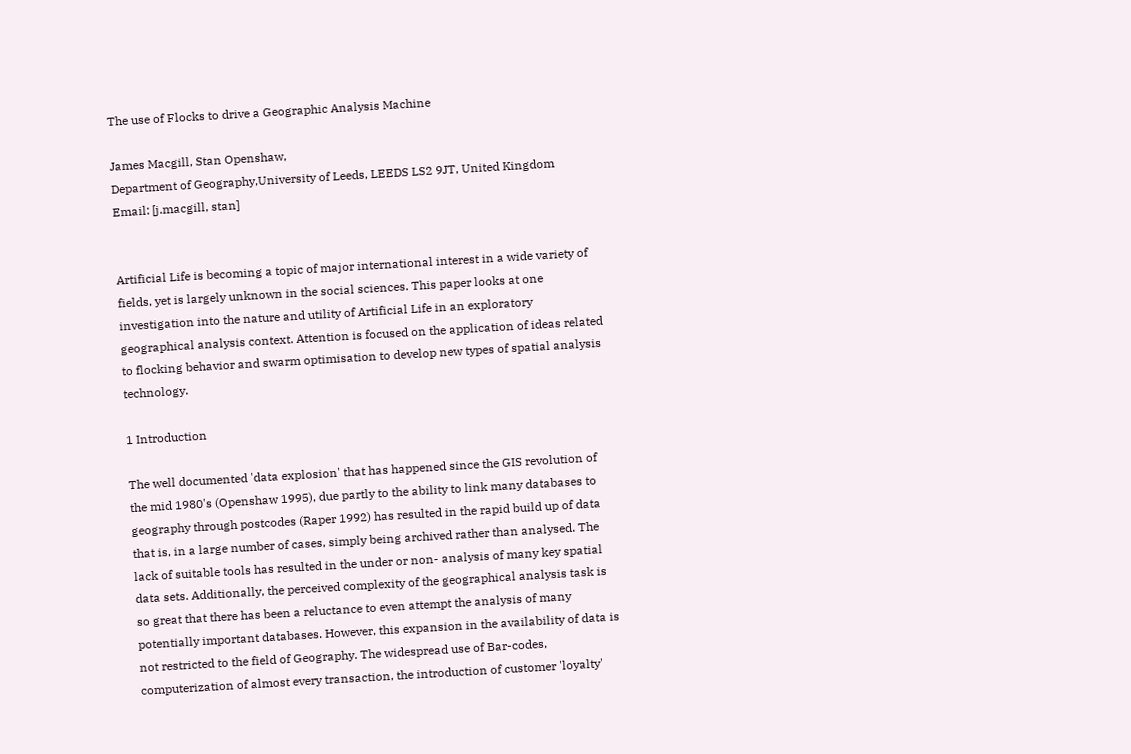The use of Flocks to drive a Geographic Analysis Machine

James Macgill, Stan Openshaw,
Department of Geography,University of Leeds, LEEDS LS2 9JT, United Kingdom
Email: [j.macgill, stan]


Artificial Life is becoming a topic of major international interest in a wide variety of fields, yet is largely unknown in the social sciences. This paper looks at one investigation into the nature and utility of Artificial Life in an exploratory geographical analysis context. Attention is focused on the application of ideas related to flocking behavior and swarm optimisation to develop new types of spatial analysis technology.

1 Introduction

The well documented 'data explosion' that has happened since the GIS revolution of the mid 1980's (Openshaw 1995), due partly to the ability to link many databases to geography through postcodes (Raper 1992) has resulted in the rapid build up of data that is, in a large number of cases, simply being archived rather than analysed. The lack of suitable tools has resulted in the under or non- analysis of many key spatial data sets. Additionally, the perceived complexity of the geographical analysis task is so great that there has been a reluctance to even attempt the analysis of many potentially important databases. However, this expansion in the availability of data is not restricted to the field of Geography. The widespread use of Bar-codes, computerization of almost every transaction, the introduction of customer 'loyalty'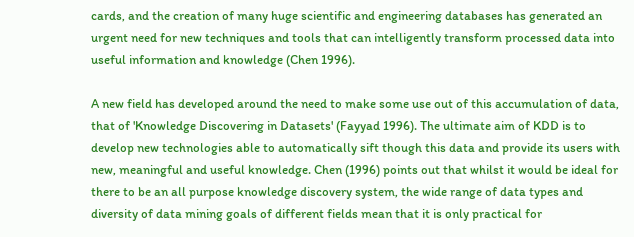cards, and the creation of many huge scientific and engineering databases has generated an urgent need for new techniques and tools that can intelligently transform processed data into useful information and knowledge (Chen 1996).

A new field has developed around the need to make some use out of this accumulation of data, that of 'Knowledge Discovering in Datasets' (Fayyad 1996). The ultimate aim of KDD is to develop new technologies able to automatically sift though this data and provide its users with new, meaningful and useful knowledge. Chen (1996) points out that whilst it would be ideal for there to be an all purpose knowledge discovery system, the wide range of data types and diversity of data mining goals of different fields mean that it is only practical for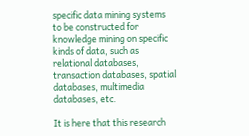specific data mining systems to be constructed for knowledge mining on specific kinds of data, such as relational databases, transaction databases, spatial databases, multimedia databases, etc.

It is here that this research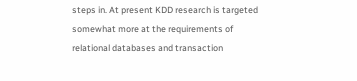steps in. At present KDD research is targeted somewhat more at the requirements of relational databases and transaction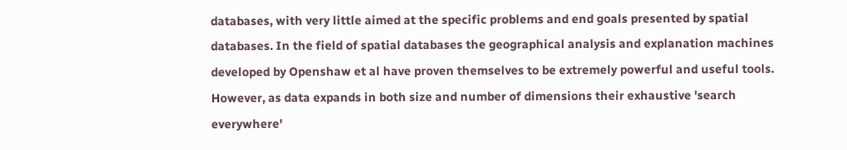databases, with very little aimed at the specific problems and end goals presented by spatial databases. In the field of spatial databases the geographical analysis and explanation machines developed by Openshaw et al have proven themselves to be extremely powerful and useful tools. However, as data expands in both size and number of dimensions their exhaustive 'search everywhere'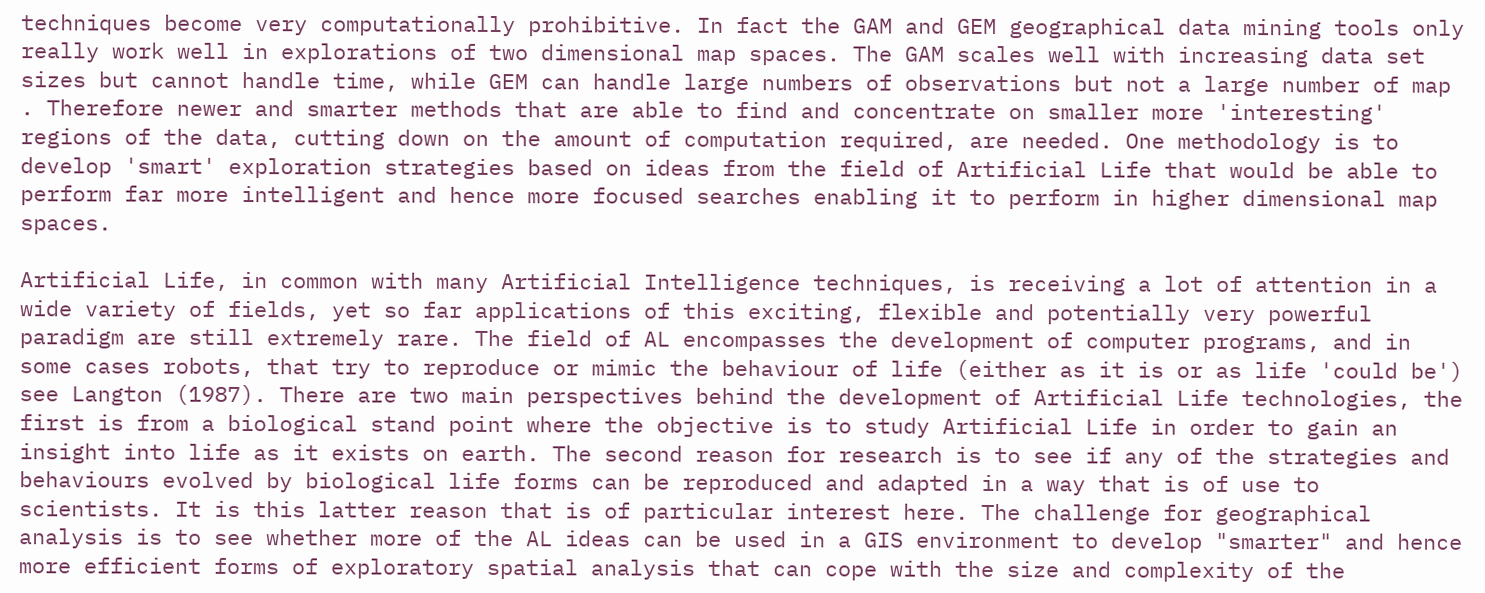techniques become very computationally prohibitive. In fact the GAM and GEM geographical data mining tools only really work well in explorations of two dimensional map spaces. The GAM scales well with increasing data set sizes but cannot handle time, while GEM can handle large numbers of observations but not a large number of map . Therefore newer and smarter methods that are able to find and concentrate on smaller more 'interesting' regions of the data, cutting down on the amount of computation required, are needed. One methodology is to develop 'smart' exploration strategies based on ideas from the field of Artificial Life that would be able to perform far more intelligent and hence more focused searches enabling it to perform in higher dimensional map spaces.

Artificial Life, in common with many Artificial Intelligence techniques, is receiving a lot of attention in a wide variety of fields, yet so far applications of this exciting, flexible and potentially very powerful paradigm are still extremely rare. The field of AL encompasses the development of computer programs, and in some cases robots, that try to reproduce or mimic the behaviour of life (either as it is or as life 'could be') see Langton (1987). There are two main perspectives behind the development of Artificial Life technologies, the first is from a biological stand point where the objective is to study Artificial Life in order to gain an insight into life as it exists on earth. The second reason for research is to see if any of the strategies and behaviours evolved by biological life forms can be reproduced and adapted in a way that is of use to scientists. It is this latter reason that is of particular interest here. The challenge for geographical analysis is to see whether more of the AL ideas can be used in a GIS environment to develop "smarter" and hence more efficient forms of exploratory spatial analysis that can cope with the size and complexity of the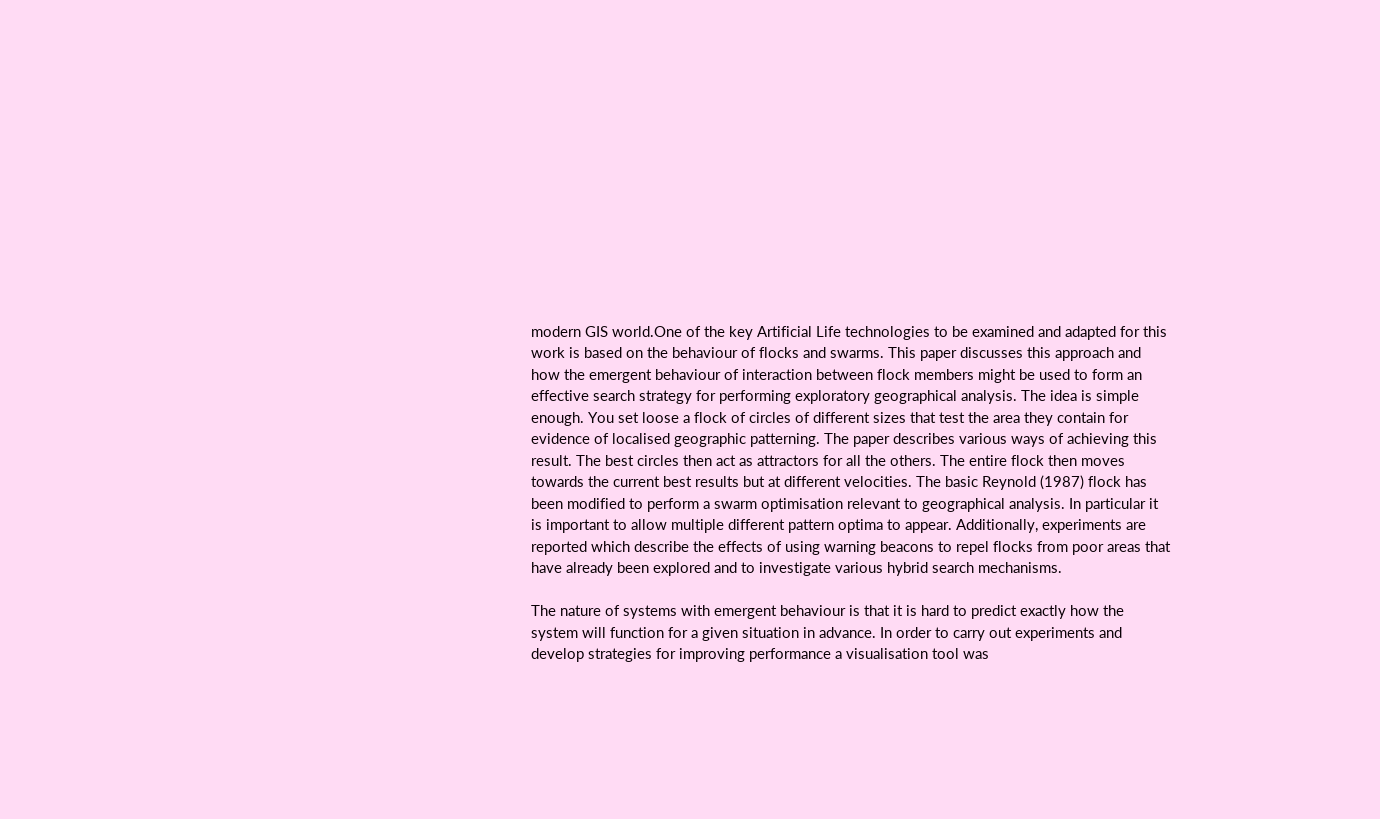modern GIS world.One of the key Artificial Life technologies to be examined and adapted for this work is based on the behaviour of flocks and swarms. This paper discusses this approach and how the emergent behaviour of interaction between flock members might be used to form an effective search strategy for performing exploratory geographical analysis. The idea is simple enough. You set loose a flock of circles of different sizes that test the area they contain for evidence of localised geographic patterning. The paper describes various ways of achieving this result. The best circles then act as attractors for all the others. The entire flock then moves towards the current best results but at different velocities. The basic Reynold (1987) flock has been modified to perform a swarm optimisation relevant to geographical analysis. In particular it is important to allow multiple different pattern optima to appear. Additionally, experiments are reported which describe the effects of using warning beacons to repel flocks from poor areas that have already been explored and to investigate various hybrid search mechanisms.

The nature of systems with emergent behaviour is that it is hard to predict exactly how the system will function for a given situation in advance. In order to carry out experiments and develop strategies for improving performance a visualisation tool was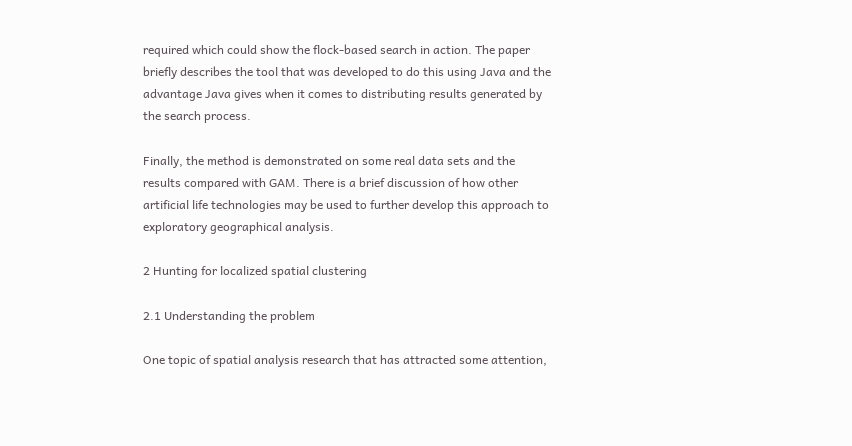required which could show the flock-based search in action. The paper briefly describes the tool that was developed to do this using Java and the advantage Java gives when it comes to distributing results generated by the search process.

Finally, the method is demonstrated on some real data sets and the results compared with GAM. There is a brief discussion of how other artificial life technologies may be used to further develop this approach to exploratory geographical analysis.

2 Hunting for localized spatial clustering

2.1 Understanding the problem

One topic of spatial analysis research that has attracted some attention,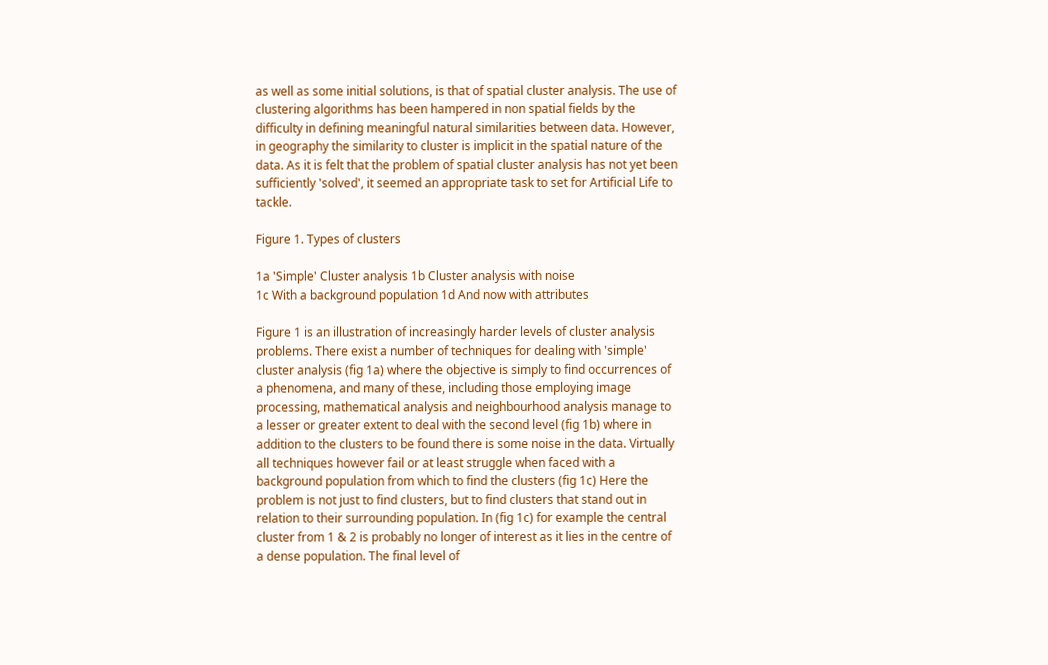as well as some initial solutions, is that of spatial cluster analysis. The use of clustering algorithms has been hampered in non spatial fields by the difficulty in defining meaningful natural similarities between data. However, in geography the similarity to cluster is implicit in the spatial nature of the data. As it is felt that the problem of spatial cluster analysis has not yet been sufficiently 'solved', it seemed an appropriate task to set for Artificial Life to tackle.

Figure 1. Types of clusters

1a 'Simple' Cluster analysis 1b Cluster analysis with noise
1c With a background population 1d And now with attributes

Figure 1 is an illustration of increasingly harder levels of cluster analysis problems. There exist a number of techniques for dealing with 'simple' cluster analysis (fig 1a) where the objective is simply to find occurrences of a phenomena, and many of these, including those employing image processing, mathematical analysis and neighbourhood analysis manage to a lesser or greater extent to deal with the second level (fig 1b) where in addition to the clusters to be found there is some noise in the data. Virtually all techniques however fail or at least struggle when faced with a background population from which to find the clusters (fig 1c) Here the problem is not just to find clusters, but to find clusters that stand out in relation to their surrounding population. In (fig 1c) for example the central cluster from 1 & 2 is probably no longer of interest as it lies in the centre of a dense population. The final level of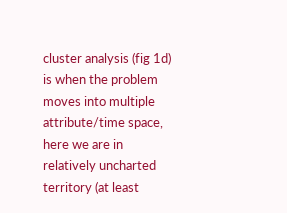cluster analysis (fig 1d) is when the problem moves into multiple attribute/time space, here we are in relatively uncharted territory (at least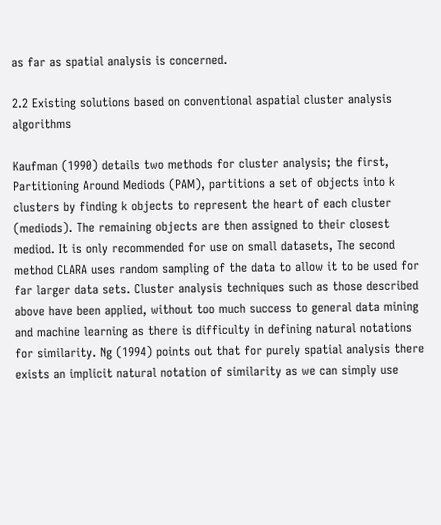as far as spatial analysis is concerned.

2.2 Existing solutions based on conventional aspatial cluster analysis algorithms

Kaufman (1990) details two methods for cluster analysis; the first, Partitioning Around Mediods (PAM), partitions a set of objects into k clusters by finding k objects to represent the heart of each cluster (mediods). The remaining objects are then assigned to their closest mediod. It is only recommended for use on small datasets, The second method CLARA uses random sampling of the data to allow it to be used for far larger data sets. Cluster analysis techniques such as those described above have been applied, without too much success to general data mining and machine learning as there is difficulty in defining natural notations for similarity. Ng (1994) points out that for purely spatial analysis there exists an implicit natural notation of similarity as we can simply use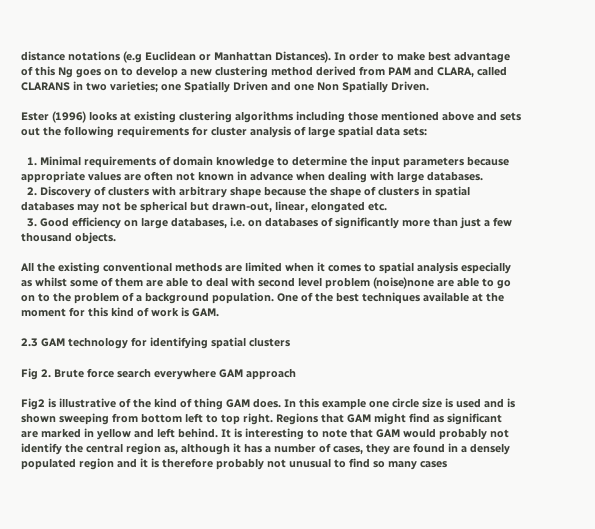distance notations (e.g Euclidean or Manhattan Distances). In order to make best advantage of this Ng goes on to develop a new clustering method derived from PAM and CLARA, called CLARANS in two varieties; one Spatially Driven and one Non Spatially Driven.

Ester (1996) looks at existing clustering algorithms including those mentioned above and sets out the following requirements for cluster analysis of large spatial data sets:

  1. Minimal requirements of domain knowledge to determine the input parameters because appropriate values are often not known in advance when dealing with large databases.
  2. Discovery of clusters with arbitrary shape because the shape of clusters in spatial databases may not be spherical but drawn-out, linear, elongated etc.
  3. Good efficiency on large databases, i.e. on databases of significantly more than just a few thousand objects.

All the existing conventional methods are limited when it comes to spatial analysis especially as whilst some of them are able to deal with second level problem (noise)none are able to go on to the problem of a background population. One of the best techniques available at the moment for this kind of work is GAM.

2.3 GAM technology for identifying spatial clusters

Fig 2. Brute force search everywhere GAM approach

Fig2 is illustrative of the kind of thing GAM does. In this example one circle size is used and is shown sweeping from bottom left to top right. Regions that GAM might find as significant are marked in yellow and left behind. It is interesting to note that GAM would probably not identify the central region as, although it has a number of cases, they are found in a densely populated region and it is therefore probably not unusual to find so many cases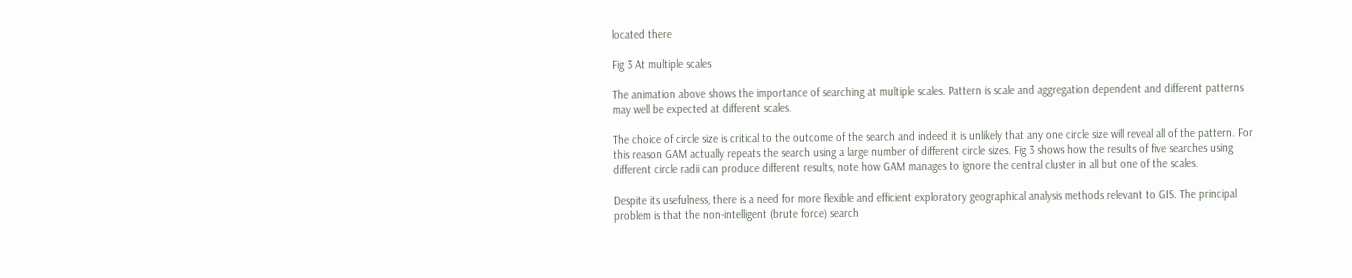located there

Fig 3 At multiple scales

The animation above shows the importance of searching at multiple scales. Pattern is scale and aggregation dependent and different patterns may well be expected at different scales.

The choice of circle size is critical to the outcome of the search and indeed it is unlikely that any one circle size will reveal all of the pattern. For this reason GAM actually repeats the search using a large number of different circle sizes. Fig 3 shows how the results of five searches using different circle radii can produce different results, note how GAM manages to ignore the central cluster in all but one of the scales.

Despite its usefulness, there is a need for more flexible and efficient exploratory geographical analysis methods relevant to GIS. The principal problem is that the non-intelligent (brute force) search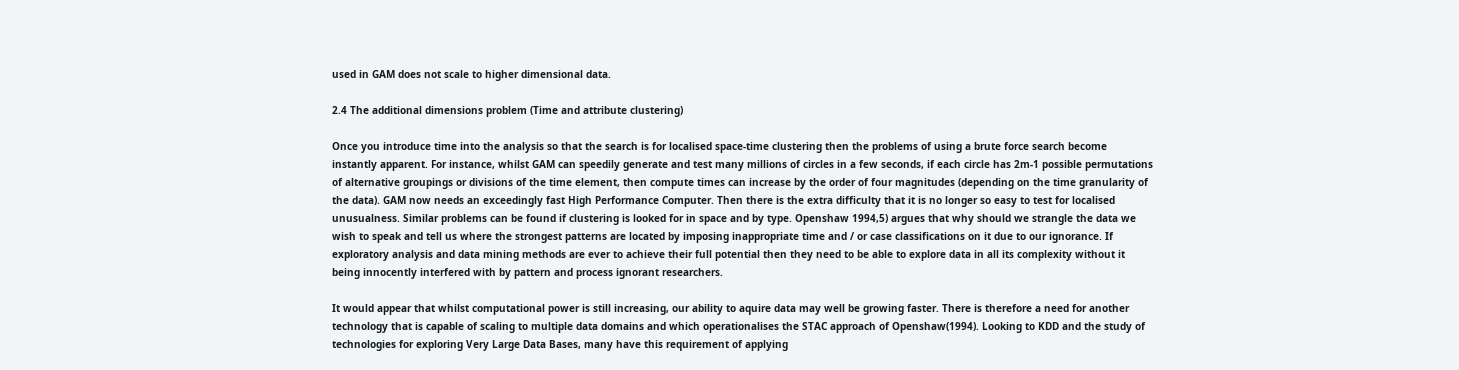used in GAM does not scale to higher dimensional data.

2.4 The additional dimensions problem (Time and attribute clustering)

Once you introduce time into the analysis so that the search is for localised space-time clustering then the problems of using a brute force search become instantly apparent. For instance, whilst GAM can speedily generate and test many millions of circles in a few seconds, if each circle has 2m-1 possible permutations of alternative groupings or divisions of the time element, then compute times can increase by the order of four magnitudes (depending on the time granularity of the data). GAM now needs an exceedingly fast High Performance Computer. Then there is the extra difficulty that it is no longer so easy to test for localised unusualness. Similar problems can be found if clustering is looked for in space and by type. Openshaw 1994,5) argues that why should we strangle the data we wish to speak and tell us where the strongest patterns are located by imposing inappropriate time and / or case classifications on it due to our ignorance. If exploratory analysis and data mining methods are ever to achieve their full potential then they need to be able to explore data in all its complexity without it being innocently interfered with by pattern and process ignorant researchers.

It would appear that whilst computational power is still increasing, our ability to aquire data may well be growing faster. There is therefore a need for another technology that is capable of scaling to multiple data domains and which operationalises the STAC approach of Openshaw(1994). Looking to KDD and the study of technologies for exploring Very Large Data Bases, many have this requirement of applying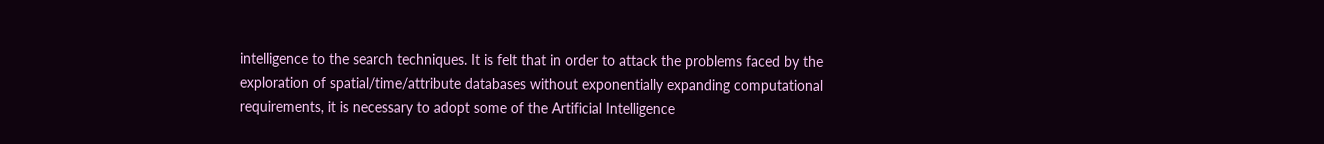intelligence to the search techniques. It is felt that in order to attack the problems faced by the exploration of spatial/time/attribute databases without exponentially expanding computational requirements, it is necessary to adopt some of the Artificial Intelligence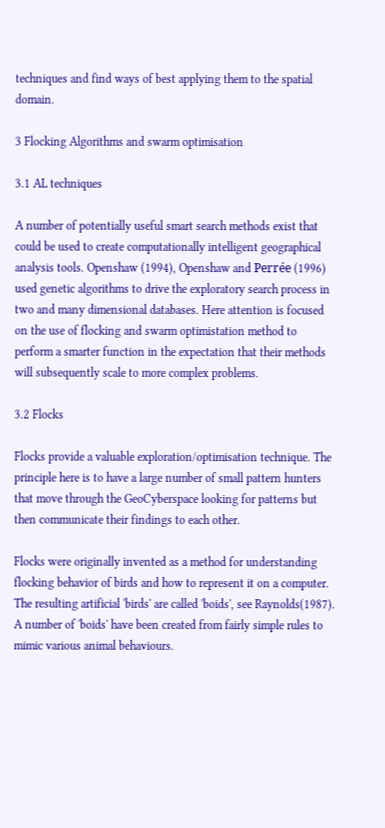techniques and find ways of best applying them to the spatial domain.

3 Flocking Algorithms and swarm optimisation

3.1 AL techniques

A number of potentially useful smart search methods exist that could be used to create computationally intelligent geographical analysis tools. Openshaw (1994), Openshaw and Perrée (1996) used genetic algorithms to drive the exploratory search process in two and many dimensional databases. Here attention is focused on the use of flocking and swarm optimistation method to perform a smarter function in the expectation that their methods will subsequently scale to more complex problems.

3.2 Flocks

Flocks provide a valuable exploration/optimisation technique. The principle here is to have a large number of small pattern hunters that move through the GeoCyberspace looking for patterns but then communicate their findings to each other.

Flocks were originally invented as a method for understanding flocking behavior of birds and how to represent it on a computer. The resulting artificial 'birds' are called 'boids', see Raynolds(1987). A number of 'boids' have been created from fairly simple rules to mimic various animal behaviours.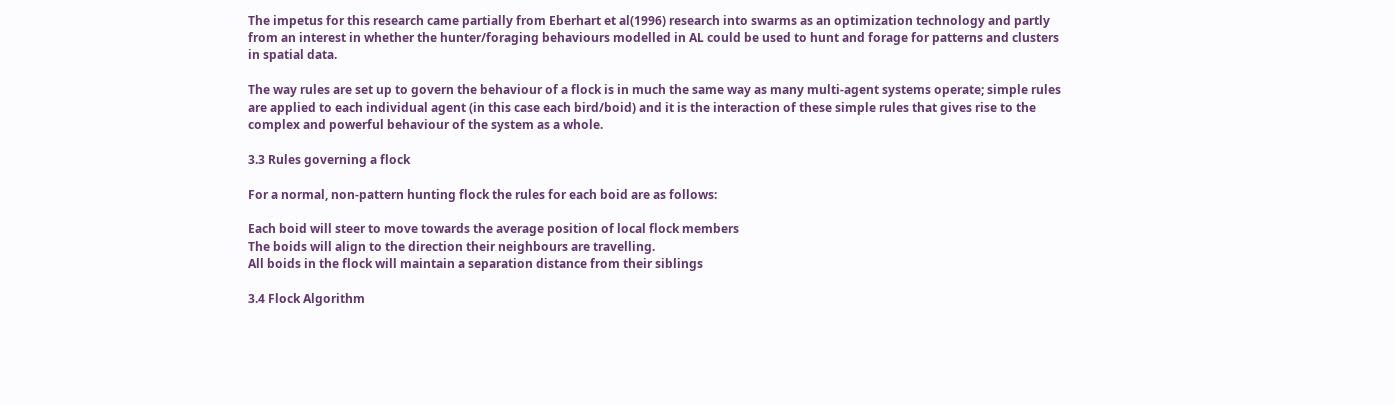The impetus for this research came partially from Eberhart et al(1996) research into swarms as an optimization technology and partly from an interest in whether the hunter/foraging behaviours modelled in AL could be used to hunt and forage for patterns and clusters in spatial data.

The way rules are set up to govern the behaviour of a flock is in much the same way as many multi-agent systems operate; simple rules are applied to each individual agent (in this case each bird/boid) and it is the interaction of these simple rules that gives rise to the complex and powerful behaviour of the system as a whole.

3.3 Rules governing a flock

For a normal, non-pattern hunting flock the rules for each boid are as follows:

Each boid will steer to move towards the average position of local flock members
The boids will align to the direction their neighbours are travelling.
All boids in the flock will maintain a separation distance from their siblings

3.4 Flock Algorithm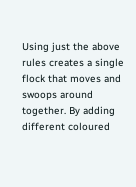Using just the above rules creates a single flock that moves and swoops around together. By adding different coloured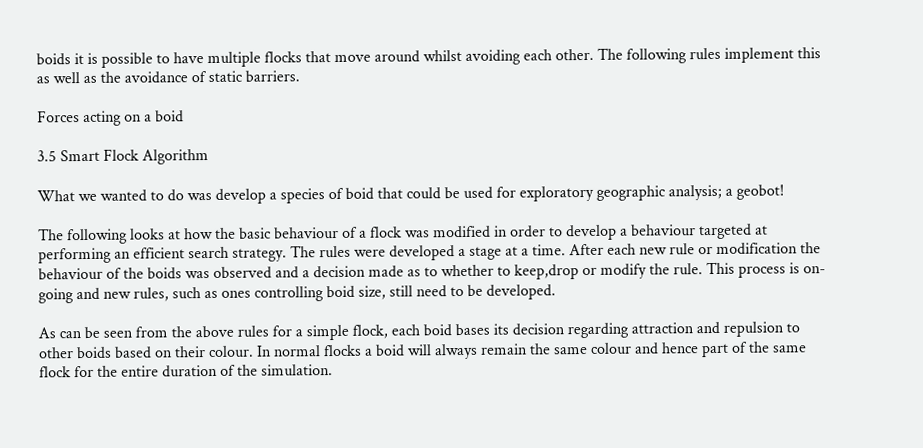boids it is possible to have multiple flocks that move around whilst avoiding each other. The following rules implement this as well as the avoidance of static barriers.

Forces acting on a boid

3.5 Smart Flock Algorithm

What we wanted to do was develop a species of boid that could be used for exploratory geographic analysis; a geobot!

The following looks at how the basic behaviour of a flock was modified in order to develop a behaviour targeted at performing an efficient search strategy. The rules were developed a stage at a time. After each new rule or modification the behaviour of the boids was observed and a decision made as to whether to keep,drop or modify the rule. This process is on-going and new rules, such as ones controlling boid size, still need to be developed.

As can be seen from the above rules for a simple flock, each boid bases its decision regarding attraction and repulsion to other boids based on their colour. In normal flocks a boid will always remain the same colour and hence part of the same flock for the entire duration of the simulation.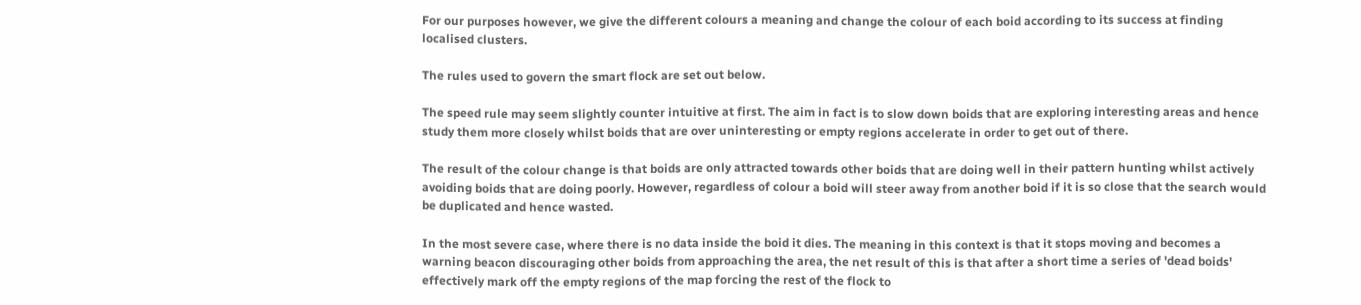For our purposes however, we give the different colours a meaning and change the colour of each boid according to its success at finding localised clusters.

The rules used to govern the smart flock are set out below.

The speed rule may seem slightly counter intuitive at first. The aim in fact is to slow down boids that are exploring interesting areas and hence study them more closely whilst boids that are over uninteresting or empty regions accelerate in order to get out of there.

The result of the colour change is that boids are only attracted towards other boids that are doing well in their pattern hunting whilst actively avoiding boids that are doing poorly. However, regardless of colour a boid will steer away from another boid if it is so close that the search would be duplicated and hence wasted.

In the most severe case, where there is no data inside the boid it dies. The meaning in this context is that it stops moving and becomes a warning beacon discouraging other boids from approaching the area, the net result of this is that after a short time a series of 'dead boids' effectively mark off the empty regions of the map forcing the rest of the flock to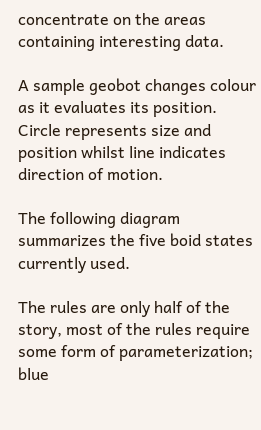concentrate on the areas containing interesting data.

A sample geobot changes colour as it evaluates its position.
Circle represents size and position whilst line indicates direction of motion.

The following diagram summarizes the five boid states currently used.

The rules are only half of the story, most of the rules require some form of parameterization; blue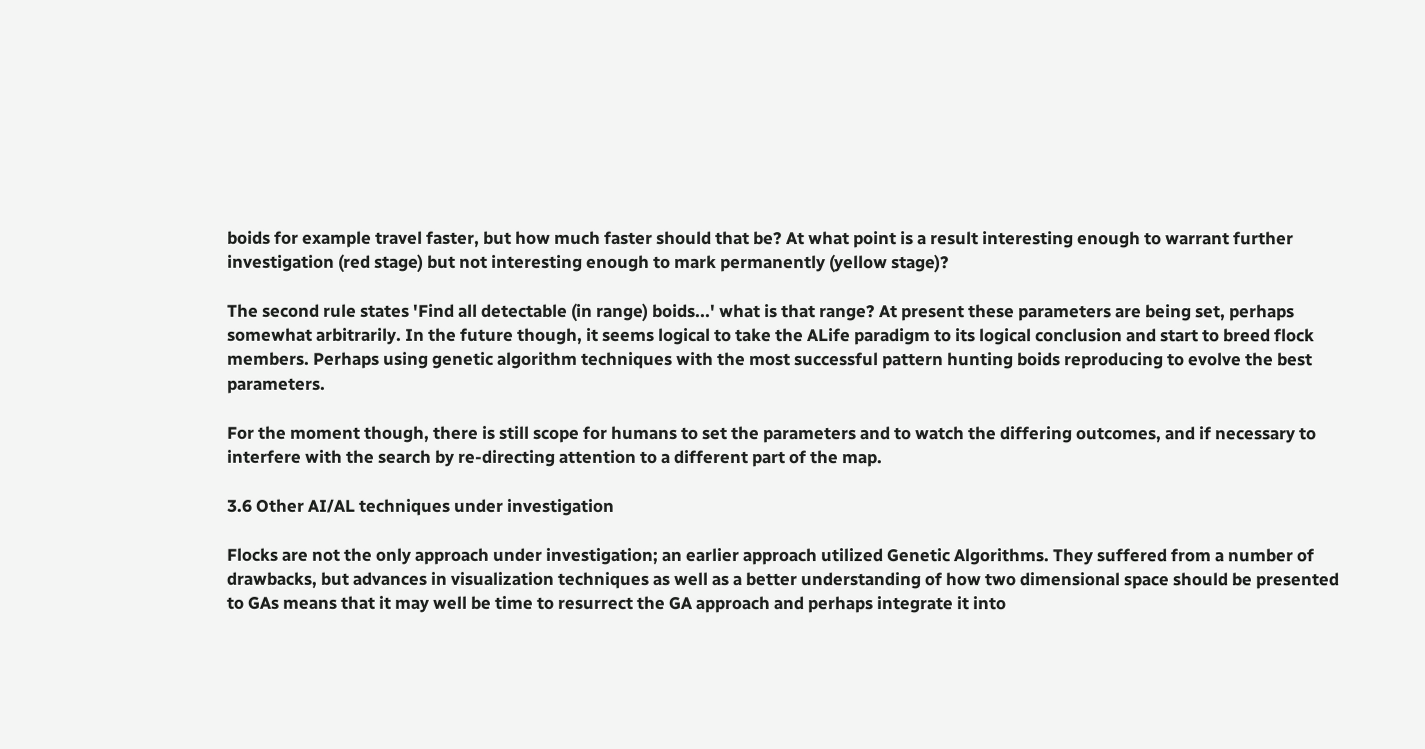boids for example travel faster, but how much faster should that be? At what point is a result interesting enough to warrant further investigation (red stage) but not interesting enough to mark permanently (yellow stage)?

The second rule states 'Find all detectable (in range) boids...' what is that range? At present these parameters are being set, perhaps somewhat arbitrarily. In the future though, it seems logical to take the ALife paradigm to its logical conclusion and start to breed flock members. Perhaps using genetic algorithm techniques with the most successful pattern hunting boids reproducing to evolve the best parameters.

For the moment though, there is still scope for humans to set the parameters and to watch the differing outcomes, and if necessary to interfere with the search by re-directing attention to a different part of the map.

3.6 Other AI/AL techniques under investigation

Flocks are not the only approach under investigation; an earlier approach utilized Genetic Algorithms. They suffered from a number of drawbacks, but advances in visualization techniques as well as a better understanding of how two dimensional space should be presented to GAs means that it may well be time to resurrect the GA approach and perhaps integrate it into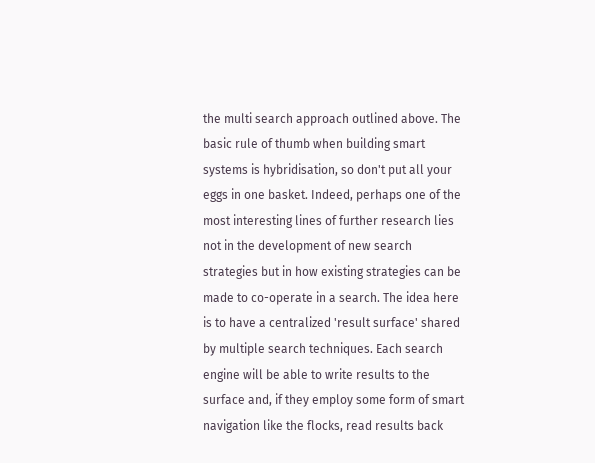the multi search approach outlined above. The basic rule of thumb when building smart systems is hybridisation, so don't put all your eggs in one basket. Indeed, perhaps one of the most interesting lines of further research lies not in the development of new search strategies but in how existing strategies can be made to co-operate in a search. The idea here is to have a centralized 'result surface' shared by multiple search techniques. Each search engine will be able to write results to the surface and, if they employ some form of smart navigation like the flocks, read results back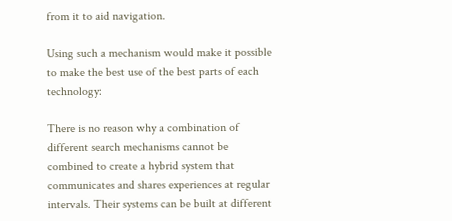from it to aid navigation.

Using such a mechanism would make it possible to make the best use of the best parts of each technology:

There is no reason why a combination of different search mechanisms cannot be combined to create a hybrid system that communicates and shares experiences at regular intervals. Their systems can be built at different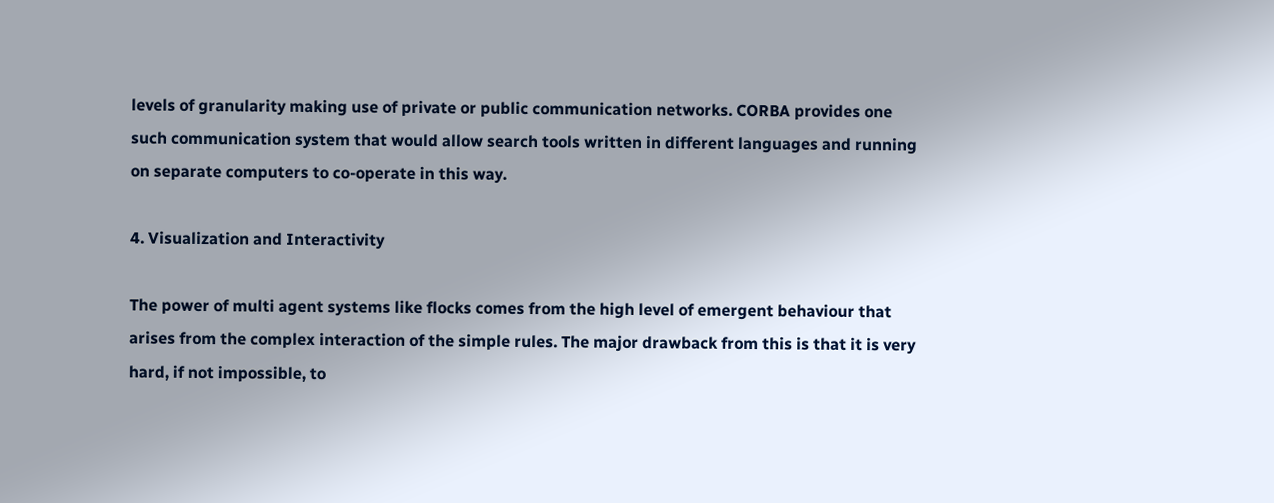levels of granularity making use of private or public communication networks. CORBA provides one such communication system that would allow search tools written in different languages and running on separate computers to co-operate in this way.

4. Visualization and Interactivity

The power of multi agent systems like flocks comes from the high level of emergent behaviour that arises from the complex interaction of the simple rules. The major drawback from this is that it is very hard, if not impossible, to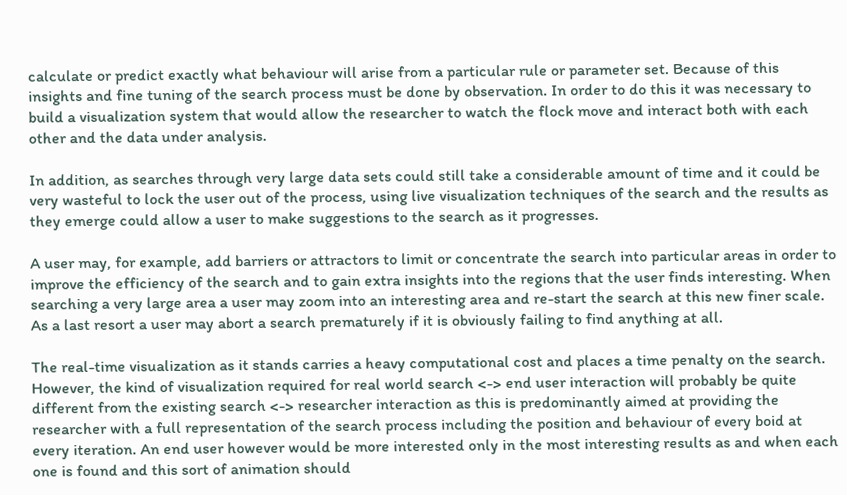calculate or predict exactly what behaviour will arise from a particular rule or parameter set. Because of this insights and fine tuning of the search process must be done by observation. In order to do this it was necessary to build a visualization system that would allow the researcher to watch the flock move and interact both with each other and the data under analysis.

In addition, as searches through very large data sets could still take a considerable amount of time and it could be very wasteful to lock the user out of the process, using live visualization techniques of the search and the results as they emerge could allow a user to make suggestions to the search as it progresses.

A user may, for example, add barriers or attractors to limit or concentrate the search into particular areas in order to improve the efficiency of the search and to gain extra insights into the regions that the user finds interesting. When searching a very large area a user may zoom into an interesting area and re-start the search at this new finer scale. As a last resort a user may abort a search prematurely if it is obviously failing to find anything at all.

The real-time visualization as it stands carries a heavy computational cost and places a time penalty on the search. However, the kind of visualization required for real world search <-> end user interaction will probably be quite different from the existing search <-> researcher interaction as this is predominantly aimed at providing the researcher with a full representation of the search process including the position and behaviour of every boid at every iteration. An end user however would be more interested only in the most interesting results as and when each one is found and this sort of animation should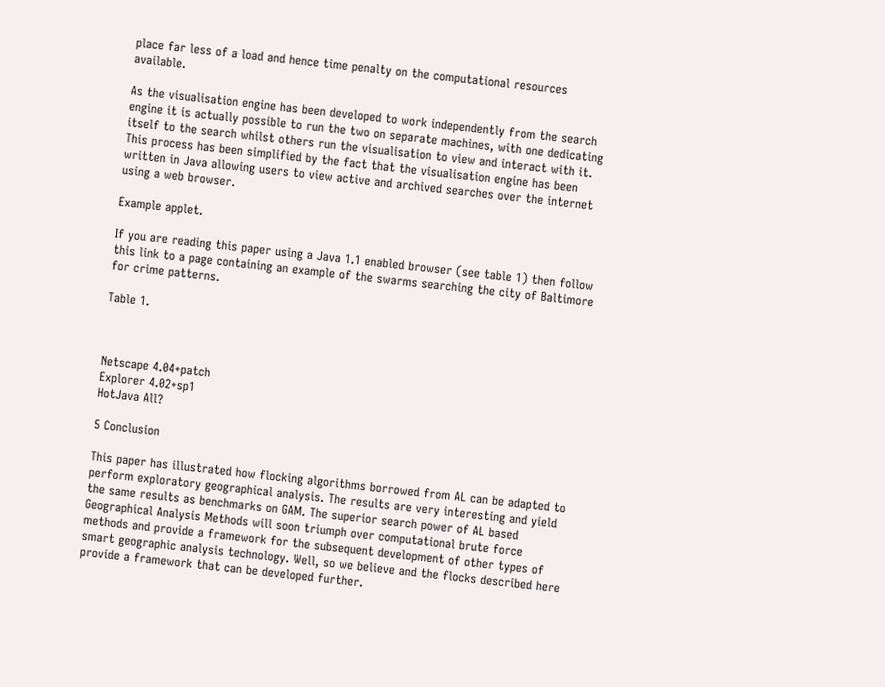place far less of a load and hence time penalty on the computational resources available.

As the visualisation engine has been developed to work independently from the search engine it is actually possible to run the two on separate machines, with one dedicating itself to the search whilst others run the visualisation to view and interact with it. This process has been simplified by the fact that the visualisation engine has been written in Java allowing users to view active and archived searches over the internet using a web browser.

Example applet.

If you are reading this paper using a Java 1.1 enabled browser (see table 1) then follow this link to a page containing an example of the swarms searching the city of Baltimore for crime patterns.

Table 1.



Netscape 4.04+patch
Explorer 4.02+sp1
HotJava All?

5 Conclusion

This paper has illustrated how flocking algorithms borrowed from AL can be adapted to perform exploratory geographical analysis. The results are very interesting and yield the same results as benchmarks on GAM. The superior search power of AL based Geographical Analysis Methods will soon triumph over computational brute force methods and provide a framework for the subsequent development of other types of smart geographic analysis technology. Well, so we believe and the flocks described here provide a framework that can be developed further.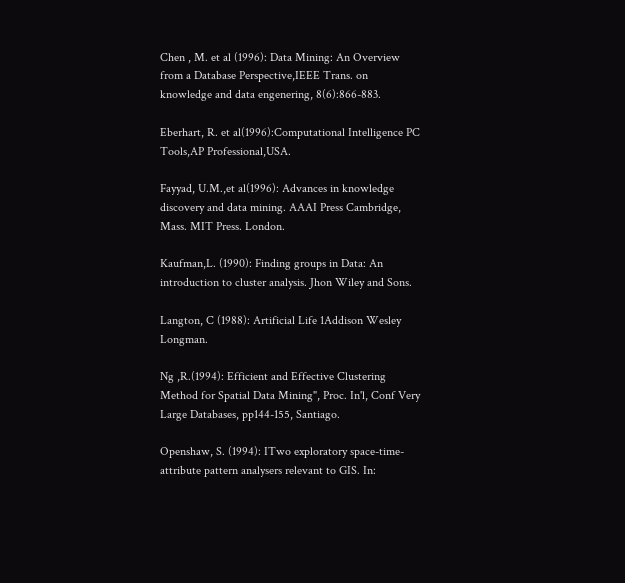Chen , M. et al (1996): Data Mining: An Overview from a Database Perspective,IEEE Trans. on knowledge and data engenering, 8(6):866-883.

Eberhart, R. et al(1996):Computational Intelligence PC Tools,AP Professional,USA.

Fayyad, U.M.,et al(1996): Advances in knowledge discovery and data mining. AAAI Press Cambridge, Mass. MIT Press. London.

Kaufman,L. (1990): Finding groups in Data: An introduction to cluster analysis. Jhon Wiley and Sons.

Langton, C (1988): Artificial Life 1Addison Wesley Longman.

Ng ,R.(1994): Efficient and Effective Clustering Method for Spatial Data Mining", Proc. In'l, Conf Very Large Databases, pp144-155, Santiago.

Openshaw, S. (1994): ITwo exploratory space-time-attribute pattern analysers relevant to GIS. In: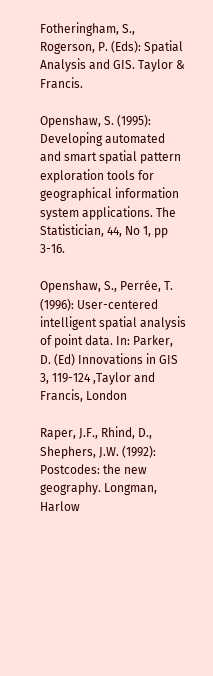Fotheringham, S., Rogerson, P. (Eds): Spatial Analysis and GIS. Taylor & Francis.

Openshaw, S. (1995): Developing automated and smart spatial pattern exploration tools for geographical information system applications. The Statistician, 44, No 1, pp 3-16.

Openshaw, S., Perrée, T. (1996): User-centered intelligent spatial analysis of point data. In: Parker, D. (Ed) Innovations in GIS 3, 119-124 ,Taylor and Francis, London

Raper, J.F., Rhind, D., Shephers, J.W. (1992): Postcodes: the new geography. Longman, Harlow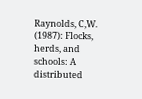Raynolds, C,W. (1987): Flocks, herds, and schools: A distributed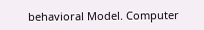behavioral Model. Computer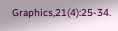Graphics,21(4):25-34.